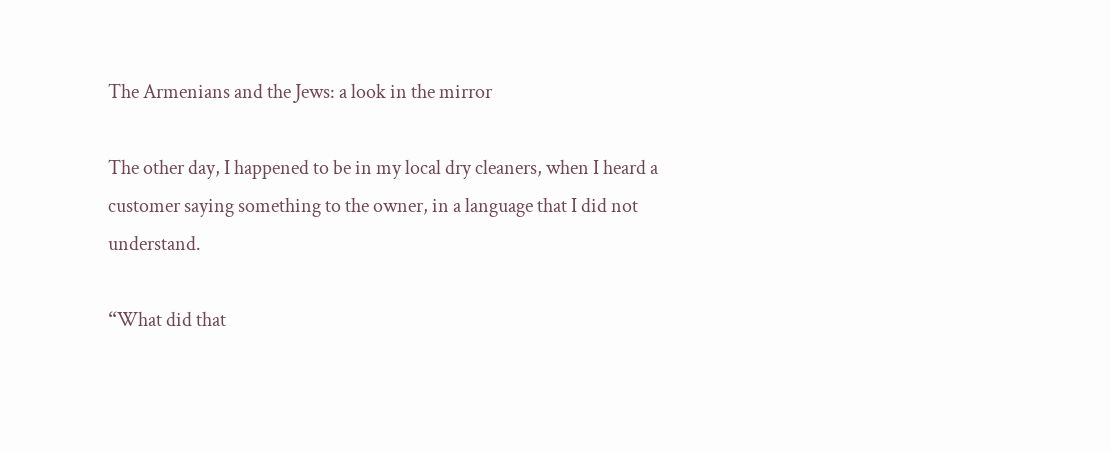The Armenians and the Jews: a look in the mirror

The other day, I happened to be in my local dry cleaners, when I heard a customer saying something to the owner, in a language that I did not understand.

“What did that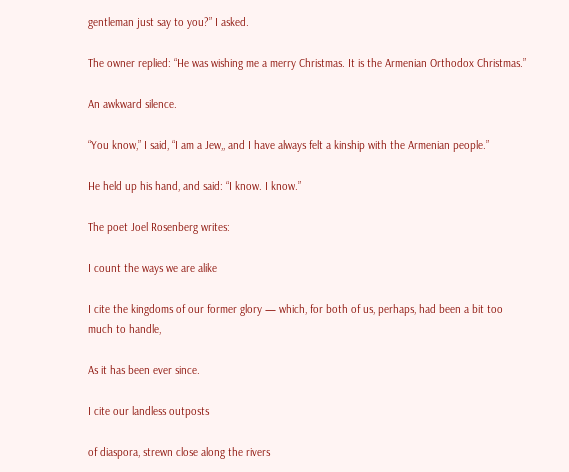gentleman just say to you?” I asked.

The owner replied: “He was wishing me a merry Christmas. It is the Armenian Orthodox Christmas.”

An awkward silence.

“You know,” I said, “I am a Jew,, and I have always felt a kinship with the Armenian people.”

He held up his hand, and said: “I know. I know.”

The poet Joel Rosenberg writes:

I count the ways we are alike

I cite the kingdoms of our former glory — which, for both of us, perhaps, had been a bit too much to handle,

As it has been ever since.

I cite our landless outposts

of diaspora, strewn close along the rivers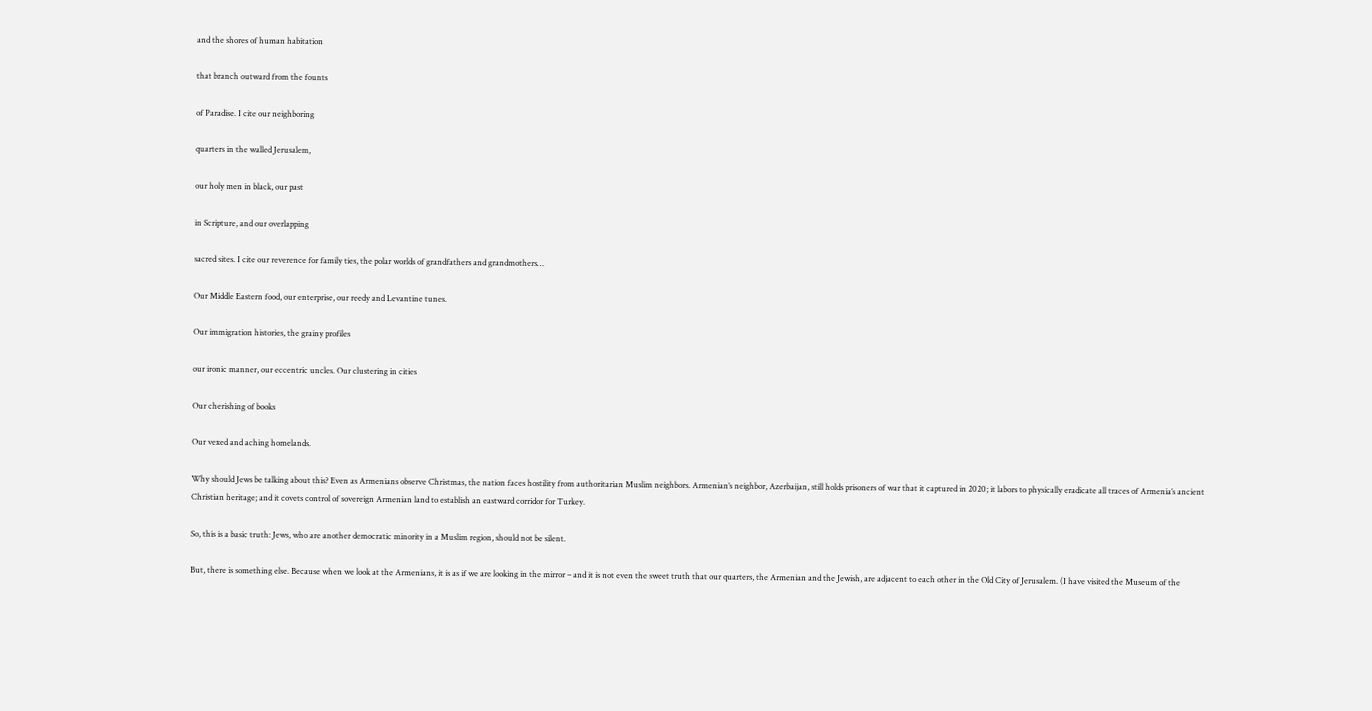and the shores of human habitation

that branch outward from the founts

of Paradise. I cite our neighboring

quarters in the walled Jerusalem,

our holy men in black, our past

in Scripture, and our overlapping

sacred sites. I cite our reverence for family ties, the polar worlds of grandfathers and grandmothers…

Our Middle Eastern food, our enterprise, our reedy and Levantine tunes.

Our immigration histories, the grainy profiles

our ironic manner, our eccentric uncles. Our clustering in cities

Our cherishing of books

Our vexed and aching homelands.

Why should Jews be talking about this? Even as Armenians observe Christmas, the nation faces hostility from authoritarian Muslim neighbors. Armenian’s neighbor, Azerbaijan, still holds prisoners of war that it captured in 2020; it labors to physically eradicate all traces of Armenia’s ancient Christian heritage; and it covets control of sovereign Armenian land to establish an eastward corridor for Turkey.

So, this is a basic truth: Jews, who are another democratic minority in a Muslim region, should not be silent.

But, there is something else. Because when we look at the Armenians, it is as if we are looking in the mirror – and it is not even the sweet truth that our quarters, the Armenian and the Jewish, are adjacent to each other in the Old City of Jerusalem. (I have visited the Museum of the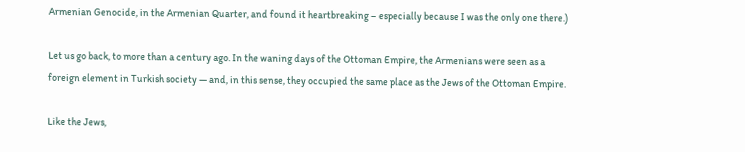Armenian Genocide, in the Armenian Quarter, and found it heartbreaking – especially because I was the only one there.)

Let us go back, to more than a century ago. In the waning days of the Ottoman Empire, the Armenians were seen as a foreign element in Turkish society — and, in this sense, they occupied the same place as the Jews of the Ottoman Empire.

Like the Jews,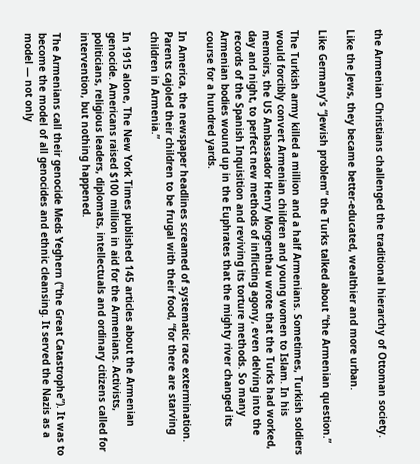the Armenian Christians challenged the traditional hierarchy of Ottoman society.

Like the Jews, they became better-educated, wealthier and more urban.

Like Germany’s “Jewish problem” the Turks talked about “the Armenian question.”

The Turkish army killed a million and a half Armenians. Sometimes, Turkish soldiers would forcibly convert Armenian children and young women to Islam. In his memoirs, the US Ambassador Henry Morgenthau wrote that the Turks had worked, day and night, to perfect new methods of inflicting agony, even delving into the records of the Spanish Inquisition and reviving its torture methods. So many Armenian bodies wound up in the Euphrates that the mighty river changed its course for a hundred yards.

In America, the newspaper headlines screamed of systematic race extermination. Parents cajoled their children to be frugal with their food, “for there are starving children in Armenia.”

In 1915 alone, The New York Times published 145 articles about the Armenian genocide. Americans raised $100 million in aid for the Armenians. Activists, politicians, religious leaders, diplomats, intellectuals and ordinary citizens called for intervention, but nothing happened.

The Armenians call their genocide Meds Yeghern (”the Great Catastrophe”). It was to become the model of all genocides and ethnic cleansing. It served the Nazis as a model — not only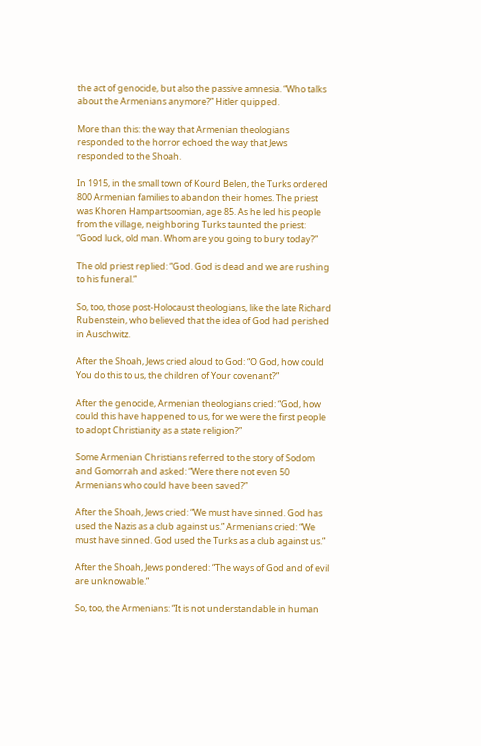the act of genocide, but also the passive amnesia. “Who talks about the Armenians anymore?” Hitler quipped.

More than this: the way that Armenian theologians responded to the horror echoed the way that Jews responded to the Shoah.

In 1915, in the small town of Kourd Belen, the Turks ordered 800 Armenian families to abandon their homes. The priest was Khoren Hampartsoomian, age 85. As he led his people from the village, neighboring Turks taunted the priest: “Good luck, old man. Whom are you going to bury today?”

The old priest replied: “God. God is dead and we are rushing to his funeral.”

So, too, those post-Holocaust theologians, like the late Richard Rubenstein, who believed that the idea of God had perished in Auschwitz.

After the Shoah, Jews cried aloud to God: “O God, how could You do this to us, the children of Your covenant?”

After the genocide, Armenian theologians cried: “God, how could this have happened to us, for we were the first people to adopt Christianity as a state religion?”

Some Armenian Christians referred to the story of Sodom and Gomorrah and asked: “Were there not even 50 Armenians who could have been saved?”

After the Shoah, Jews cried: “We must have sinned. God has used the Nazis as a club against us.” Armenians cried: “We must have sinned. God used the Turks as a club against us.”

After the Shoah, Jews pondered: “The ways of God and of evil are unknowable.”

So, too, the Armenians: “It is not understandable in human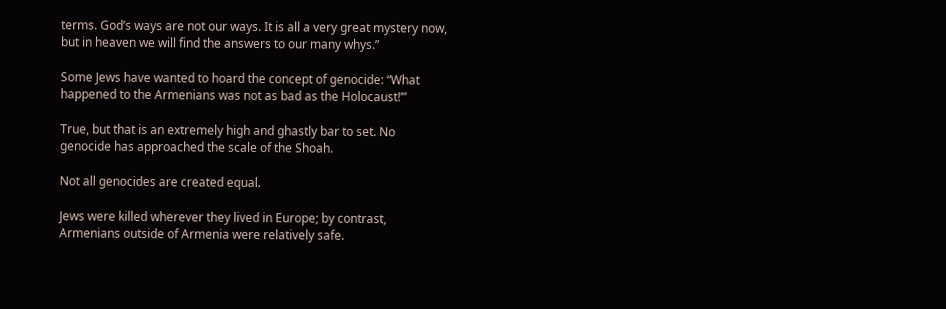terms. God’s ways are not our ways. It is all a very great mystery now, but in heaven we will find the answers to our many whys.”

Some Jews have wanted to hoard the concept of genocide: “What happened to the Armenians was not as bad as the Holocaust!’”

True, but that is an extremely high and ghastly bar to set. No genocide has approached the scale of the Shoah.

Not all genocides are created equal.

Jews were killed wherever they lived in Europe; by contrast, Armenians outside of Armenia were relatively safe.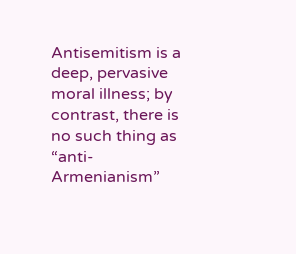Antisemitism is a deep, pervasive moral illness; by contrast, there is no such thing as “anti-Armenianism”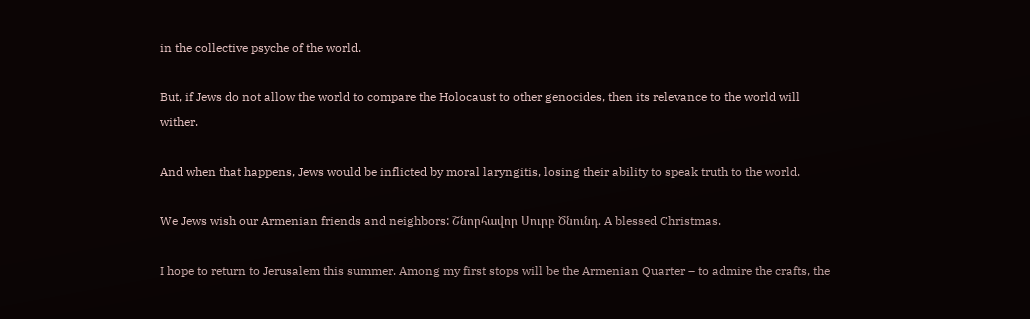in the collective psyche of the world.

But, if Jews do not allow the world to compare the Holocaust to other genocides, then its relevance to the world will wither.

And when that happens, Jews would be inflicted by moral laryngitis, losing their ability to speak truth to the world.

We Jews wish our Armenian friends and neighbors: Շնորհավոր Սուրբ Ծնունդ. A blessed Christmas.

I hope to return to Jerusalem this summer. Among my first stops will be the Armenian Quarter – to admire the crafts, the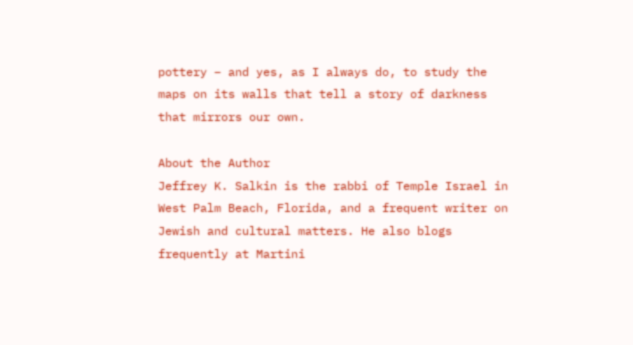pottery – and yes, as I always do, to study the maps on its walls that tell a story of darkness that mirrors our own.

About the Author
Jeffrey K. Salkin is the rabbi of Temple Israel in West Palm Beach, Florida, and a frequent writer on Jewish and cultural matters. He also blogs frequently at Martini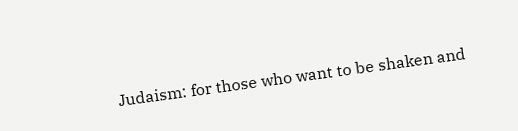Judaism: for those who want to be shaken and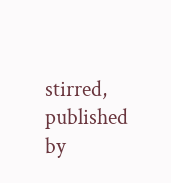stirred, published by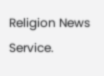Religion News Service.